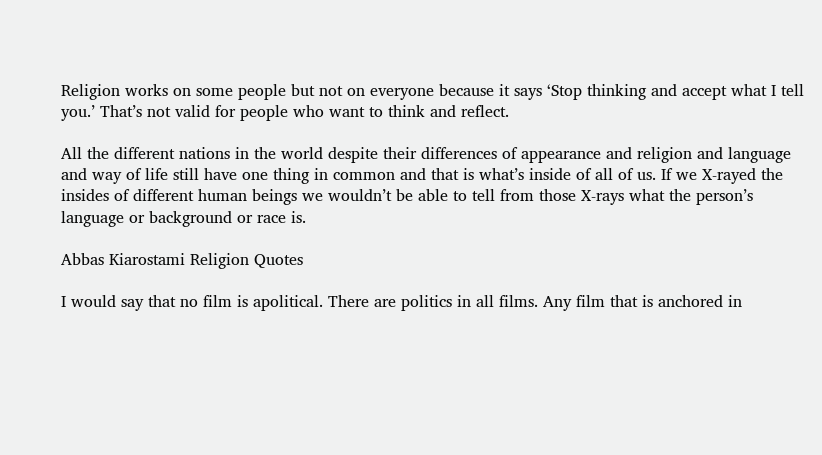Religion works on some people but not on everyone because it says ‘Stop thinking and accept what I tell you.’ That’s not valid for people who want to think and reflect.

All the different nations in the world despite their differences of appearance and religion and language and way of life still have one thing in common and that is what’s inside of all of us. If we X-rayed the insides of different human beings we wouldn’t be able to tell from those X-rays what the person’s language or background or race is.

Abbas Kiarostami Religion Quotes

I would say that no film is apolitical. There are politics in all films. Any film that is anchored in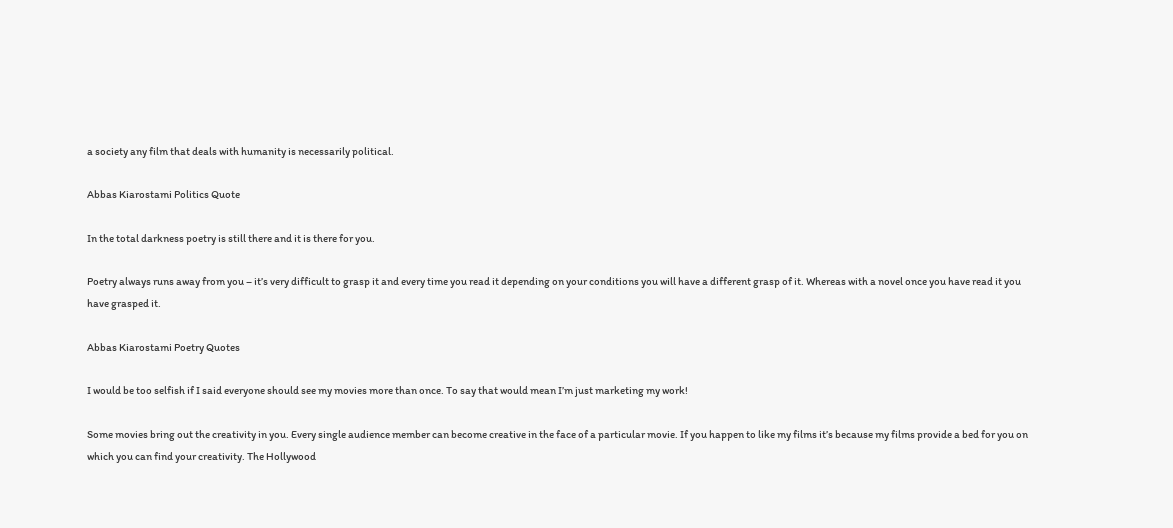a society any film that deals with humanity is necessarily political.

Abbas Kiarostami Politics Quote

In the total darkness poetry is still there and it is there for you.

Poetry always runs away from you – it’s very difficult to grasp it and every time you read it depending on your conditions you will have a different grasp of it. Whereas with a novel once you have read it you have grasped it.

Abbas Kiarostami Poetry Quotes

I would be too selfish if I said everyone should see my movies more than once. To say that would mean I’m just marketing my work!

Some movies bring out the creativity in you. Every single audience member can become creative in the face of a particular movie. If you happen to like my films it’s because my films provide a bed for you on which you can find your creativity. The Hollywood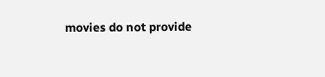movies do not provide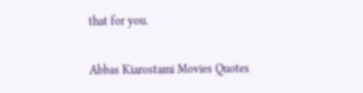that for you.

Abbas Kiarostami Movies Quotes